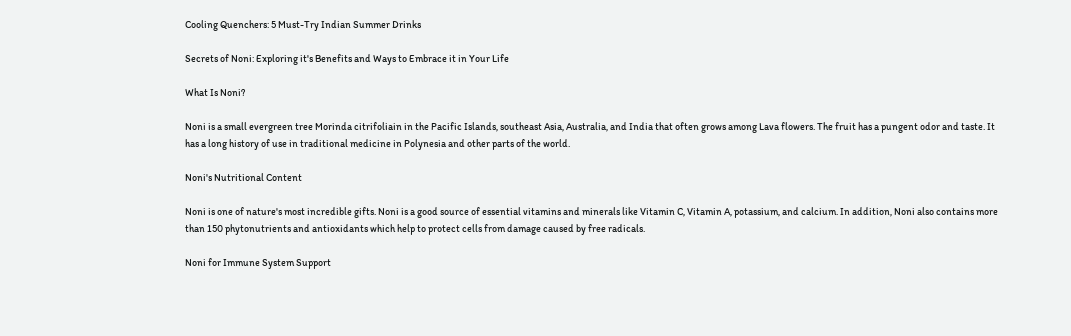Cooling Quenchers: 5 Must-Try Indian Summer Drinks

Secrets of Noni: Exploring it's Benefits and Ways to Embrace it in Your Life

What Is Noni?

Noni is a small evergreen tree Morinda citrifoliain in the Pacific Islands, southeast Asia, Australia, and India that often grows among Lava flowers. The fruit has a pungent odor and taste. It has a long history of use in traditional medicine in Polynesia and other parts of the world.

Noni's Nutritional Content

Noni is one of nature's most incredible gifts. Noni is a good source of essential vitamins and minerals like Vitamin C, Vitamin A, potassium, and calcium. In addition, Noni also contains more than 150 phytonutrients and antioxidants which help to protect cells from damage caused by free radicals.

Noni for Immune System Support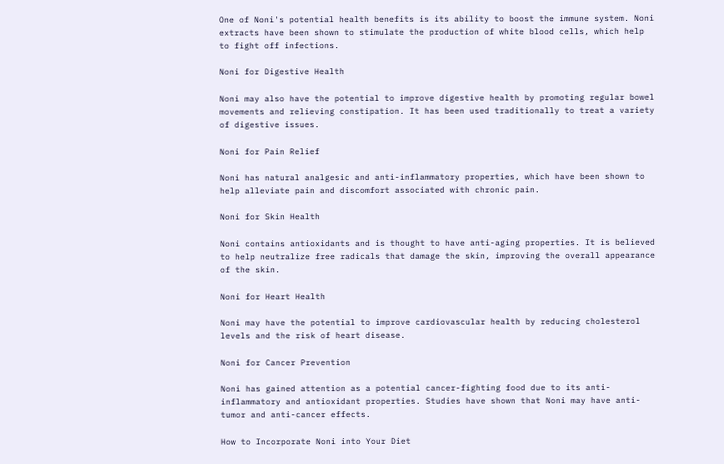One of Noni's potential health benefits is its ability to boost the immune system. Noni extracts have been shown to stimulate the production of white blood cells, which help to fight off infections.

Noni for Digestive Health

Noni may also have the potential to improve digestive health by promoting regular bowel movements and relieving constipation. It has been used traditionally to treat a variety of digestive issues.

Noni for Pain Relief

Noni has natural analgesic and anti-inflammatory properties, which have been shown to help alleviate pain and discomfort associated with chronic pain.

Noni for Skin Health

Noni contains antioxidants and is thought to have anti-aging properties. It is believed to help neutralize free radicals that damage the skin, improving the overall appearance of the skin.

Noni for Heart Health

Noni may have the potential to improve cardiovascular health by reducing cholesterol levels and the risk of heart disease.

Noni for Cancer Prevention

Noni has gained attention as a potential cancer-fighting food due to its anti-inflammatory and antioxidant properties. Studies have shown that Noni may have anti-tumor and anti-cancer effects.

How to Incorporate Noni into Your Diet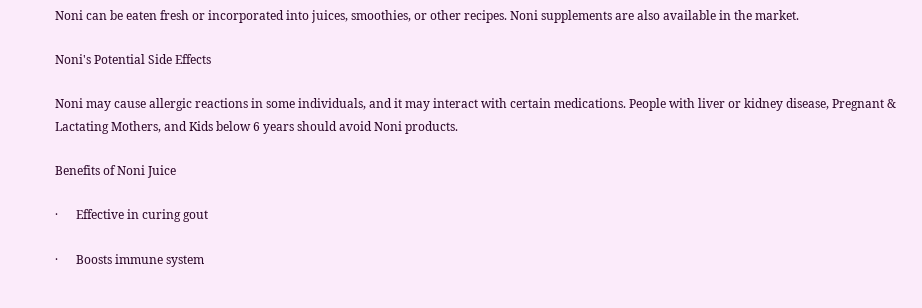Noni can be eaten fresh or incorporated into juices, smoothies, or other recipes. Noni supplements are also available in the market.

Noni's Potential Side Effects

Noni may cause allergic reactions in some individuals, and it may interact with certain medications. People with liver or kidney disease, Pregnant & Lactating Mothers, and Kids below 6 years should avoid Noni products.

Benefits of Noni Juice

·      Effective in curing gout

·      Boosts immune system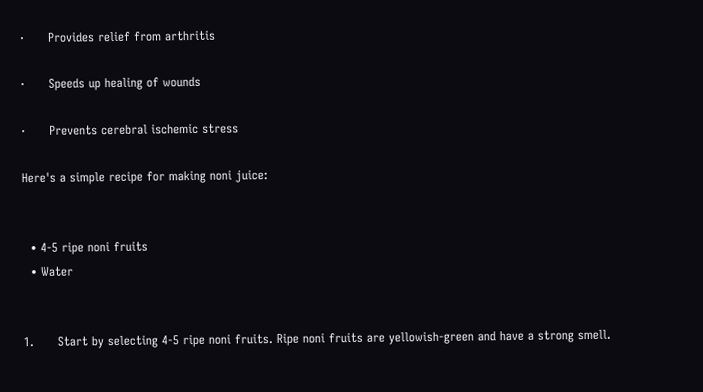·      Provides relief from arthritis

·      Speeds up healing of wounds

·      Prevents cerebral ischemic stress

Here's a simple recipe for making noni juice:


  • 4-5 ripe noni fruits
  • Water


1.      Start by selecting 4-5 ripe noni fruits. Ripe noni fruits are yellowish-green and have a strong smell.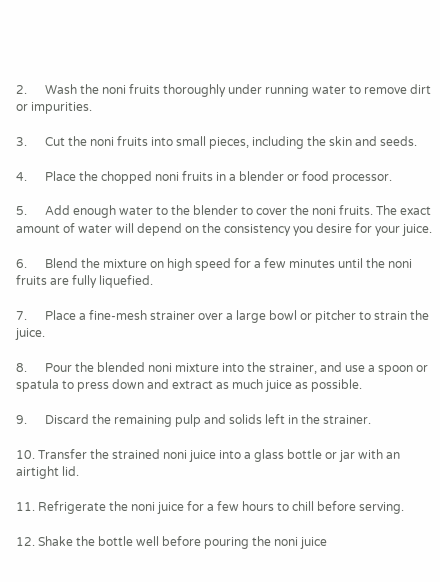2.      Wash the noni fruits thoroughly under running water to remove dirt or impurities.

3.      Cut the noni fruits into small pieces, including the skin and seeds.

4.      Place the chopped noni fruits in a blender or food processor.

5.      Add enough water to the blender to cover the noni fruits. The exact amount of water will depend on the consistency you desire for your juice.

6.      Blend the mixture on high speed for a few minutes until the noni fruits are fully liquefied.

7.      Place a fine-mesh strainer over a large bowl or pitcher to strain the juice.

8.      Pour the blended noni mixture into the strainer, and use a spoon or spatula to press down and extract as much juice as possible.

9.      Discard the remaining pulp and solids left in the strainer.

10. Transfer the strained noni juice into a glass bottle or jar with an airtight lid.

11. Refrigerate the noni juice for a few hours to chill before serving.

12. Shake the bottle well before pouring the noni juice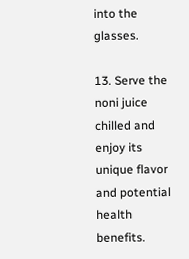into the glasses.

13. Serve the noni juice chilled and enjoy its unique flavor and potential health benefits.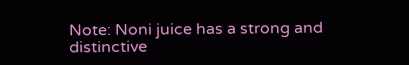Note: Noni juice has a strong and distinctive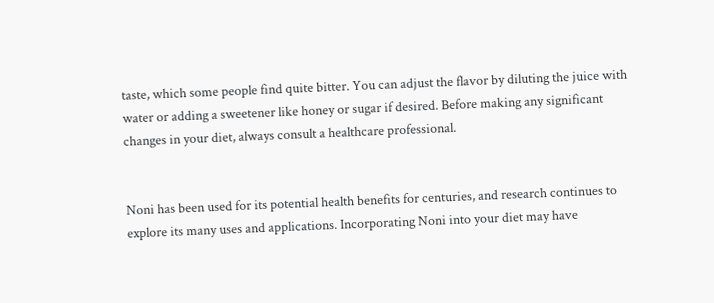taste, which some people find quite bitter. You can adjust the flavor by diluting the juice with water or adding a sweetener like honey or sugar if desired. Before making any significant changes in your diet, always consult a healthcare professional.


Noni has been used for its potential health benefits for centuries, and research continues to explore its many uses and applications. Incorporating Noni into your diet may have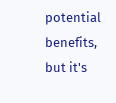potential benefits, but it's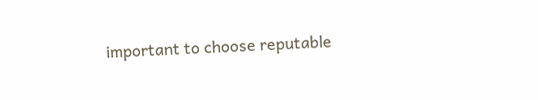important to choose reputable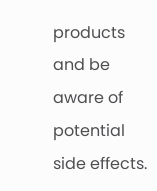products and be aware of potential side effects.